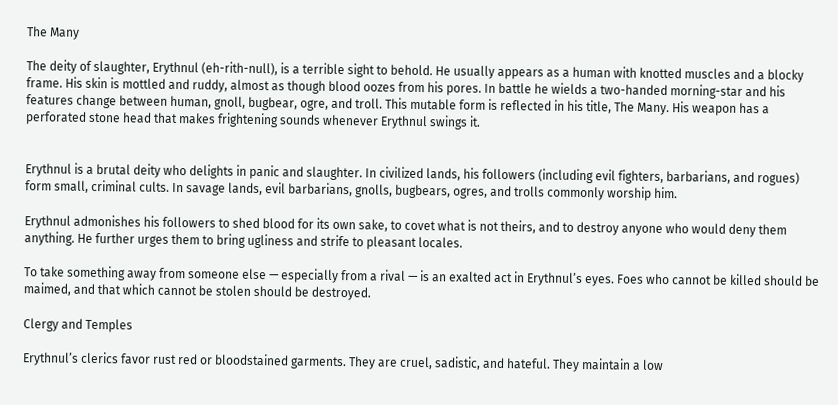The Many

The deity of slaughter, Erythnul (eh-rith-null), is a terrible sight to behold. He usually appears as a human with knotted muscles and a blocky frame. His skin is mottled and ruddy, almost as though blood oozes from his pores. In battle he wields a two-handed morning-star and his features change between human, gnoll, bugbear, ogre, and troll. This mutable form is reflected in his title, The Many. His weapon has a perforated stone head that makes frightening sounds whenever Erythnul swings it.


Erythnul is a brutal deity who delights in panic and slaughter. In civilized lands, his followers (including evil fighters, barbarians, and rogues) form small, criminal cults. In savage lands, evil barbarians, gnolls, bugbears, ogres, and trolls commonly worship him.

Erythnul admonishes his followers to shed blood for its own sake, to covet what is not theirs, and to destroy anyone who would deny them anything. He further urges them to bring ugliness and strife to pleasant locales.

To take something away from someone else — especially from a rival — is an exalted act in Erythnul’s eyes. Foes who cannot be killed should be maimed, and that which cannot be stolen should be destroyed.

Clergy and Temples

Erythnul’s clerics favor rust red or bloodstained garments. They are cruel, sadistic, and hateful. They maintain a low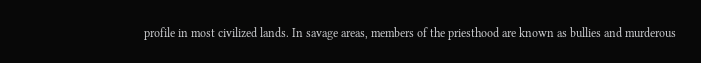profile in most civilized lands. In savage areas, members of the priesthood are known as bullies and murderous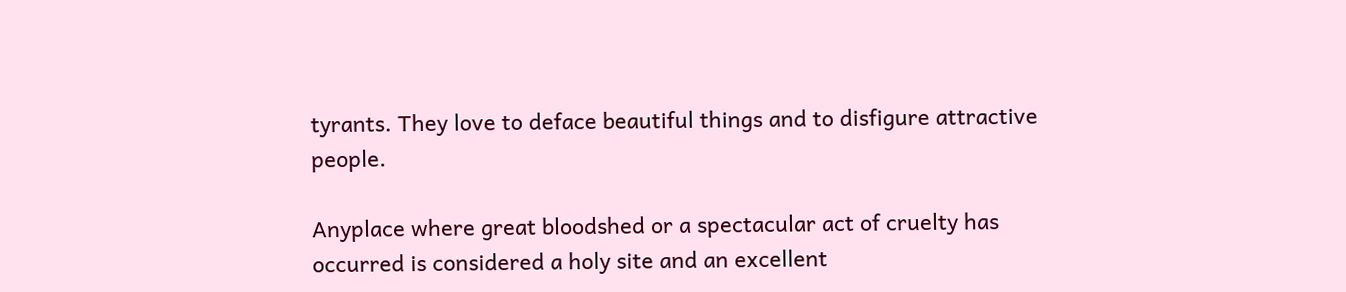tyrants. They love to deface beautiful things and to disfigure attractive people.

Anyplace where great bloodshed or a spectacular act of cruelty has occurred is considered a holy site and an excellent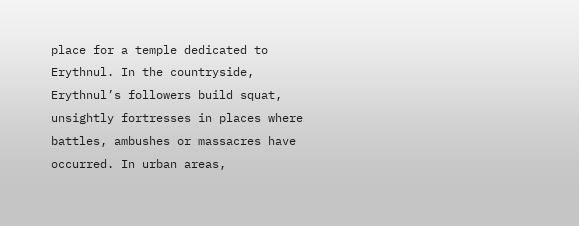place for a temple dedicated to Erythnul. In the countryside, Erythnul’s followers build squat, unsightly fortresses in places where battles, ambushes or massacres have occurred. In urban areas,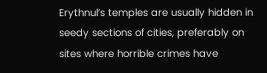Erythnul’s temples are usually hidden in seedy sections of cities, preferably on sites where horrible crimes have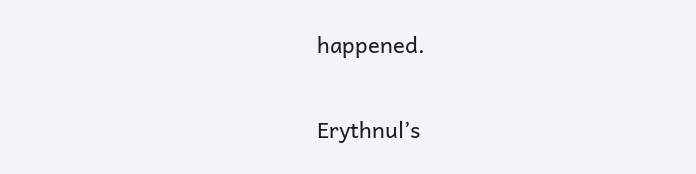happened.


Erythnul’s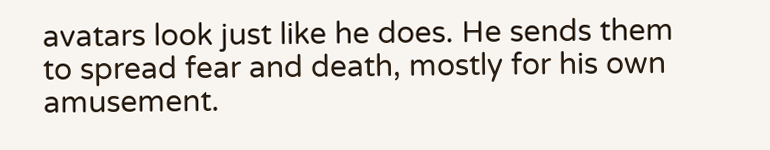avatars look just like he does. He sends them to spread fear and death, mostly for his own amusement.